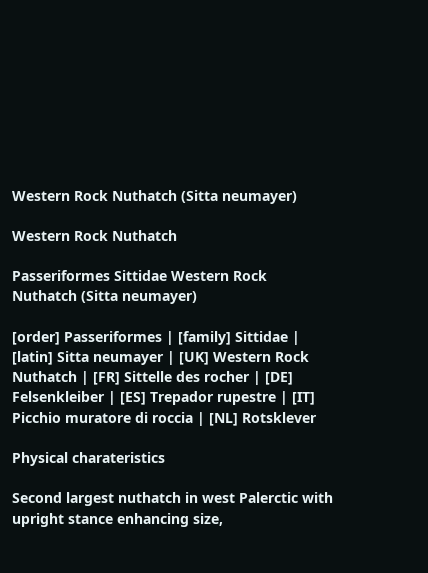Western Rock Nuthatch (Sitta neumayer)

Western Rock Nuthatch

Passeriformes Sittidae Western Rock Nuthatch (Sitta neumayer)

[order] Passeriformes | [family] Sittidae | [latin] Sitta neumayer | [UK] Western Rock Nuthatch | [FR] Sittelle des rocher | [DE] Felsenkleiber | [ES] Trepador rupestre | [IT] Picchio muratore di roccia | [NL] Rotsklever

Physical charateristics

Second largest nuthatch in west Palerctic with upright stance enhancing size,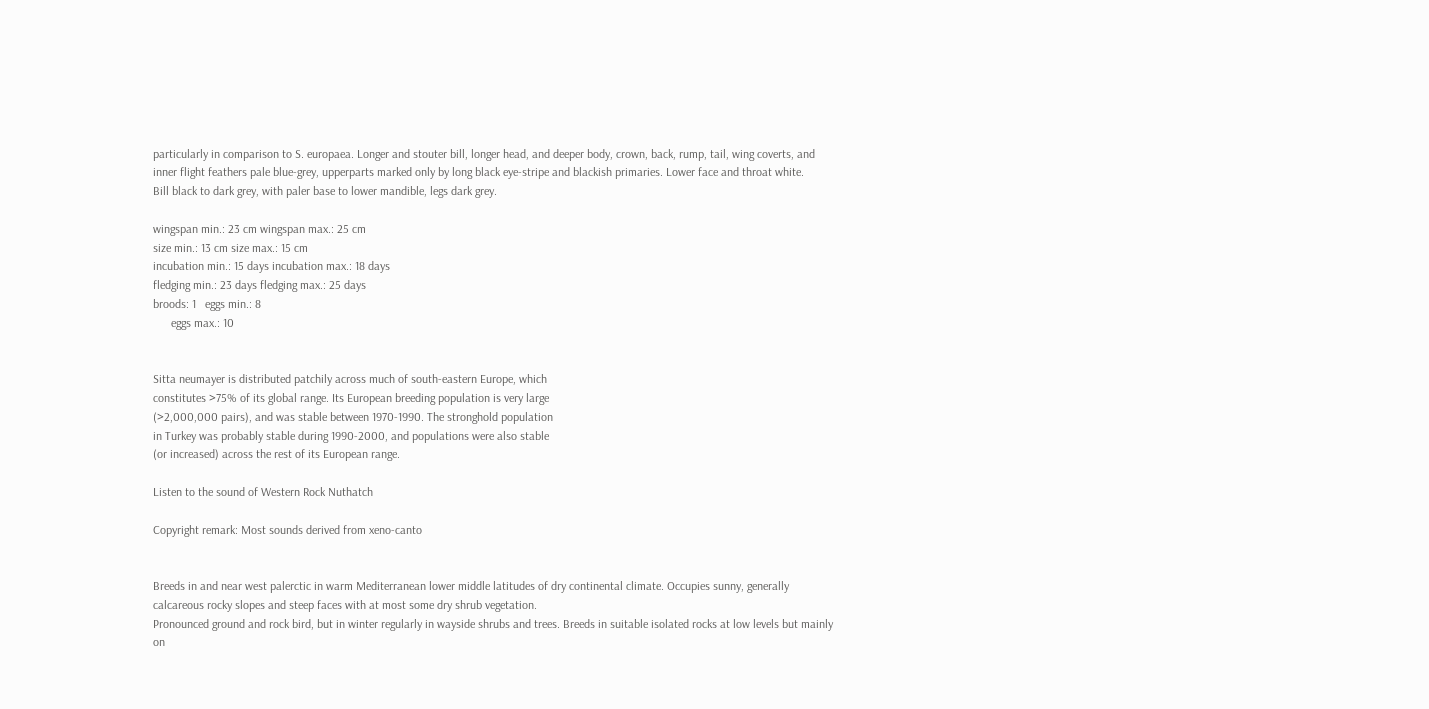particularly in comparison to S. europaea. Longer and stouter bill, longer head, and deeper body, crown, back, rump, tail, wing coverts, and inner flight feathers pale blue-grey, upperparts marked only by long black eye-stripe and blackish primaries. Lower face and throat white.
Bill black to dark grey, with paler base to lower mandible, legs dark grey.

wingspan min.: 23 cm wingspan max.: 25 cm
size min.: 13 cm size max.: 15 cm
incubation min.: 15 days incubation max.: 18 days
fledging min.: 23 days fledging max.: 25 days
broods: 1   eggs min.: 8
      eggs max.: 10


Sitta neumayer is distributed patchily across much of south-eastern Europe, which
constitutes >75% of its global range. Its European breeding population is very large
(>2,000,000 pairs), and was stable between 1970-1990. The stronghold population
in Turkey was probably stable during 1990-2000, and populations were also stable
(or increased) across the rest of its European range.

Listen to the sound of Western Rock Nuthatch

Copyright remark: Most sounds derived from xeno-canto


Breeds in and near west palerctic in warm Mediterranean lower middle latitudes of dry continental climate. Occupies sunny, generally calcareous rocky slopes and steep faces with at most some dry shrub vegetation.
Pronounced ground and rock bird, but in winter regularly in wayside shrubs and trees. Breeds in suitable isolated rocks at low levels but mainly on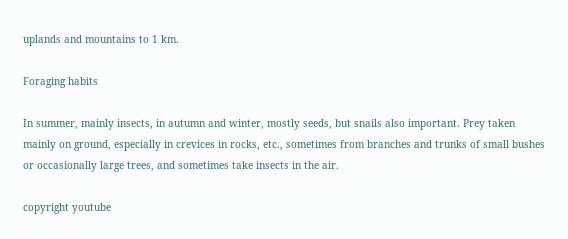uplands and mountains to 1 km.

Foraging habits

In summer, mainly insects, in autumn and winter, mostly seeds, but snails also important. Prey taken mainly on ground, especially in crevices in rocks, etc., sometimes from branches and trunks of small bushes or occasionally large trees, and sometimes take insects in the air.

copyright youtube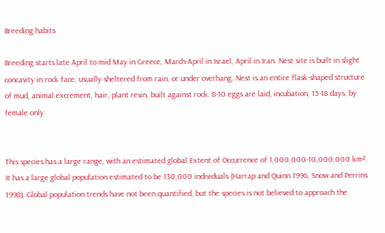Breeding habits

Breeding starts late April to mid May in Greece, March-April in Israel, April in Iran. Nest site is built in slight concavity in rock face, usually sheltered from rain, or under overhang. Nest is an entire flask-shaped structure of mud, animal excrement, hair, plant resin, built against rock. 8-10 eggs are laid, incubation, 15-18 days, by female only.


This species has a large range, with an estimated global Extent of Occurrence of 1,000,000-10,000,000 km². It has a large global population estimated to be 130,000 individuals (Harrap and Quinn 1996, Snow and Perrins 1998). Global population trends have not been quantified, but the species is not believed to approach the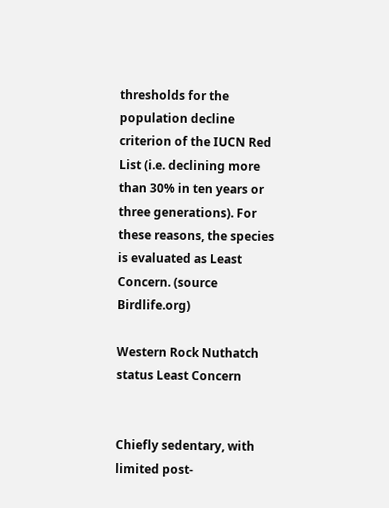thresholds for the population decline criterion of the IUCN Red List (i.e. declining more than 30% in ten years or three generations). For these reasons, the species is evaluated as Least Concern. (source Birdlife.org)

Western Rock Nuthatch status Least Concern


Chiefly sedentary, with limited post-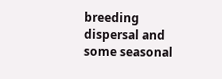breeding dispersal and some seasonal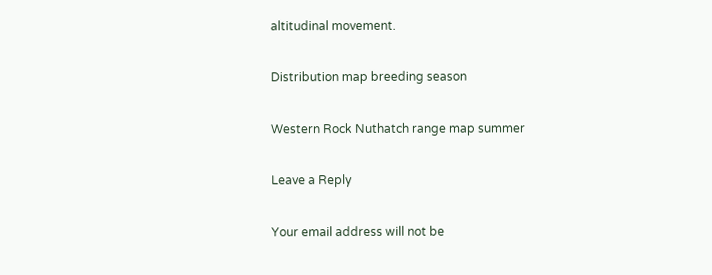altitudinal movement.

Distribution map breeding season

Western Rock Nuthatch range map summer

Leave a Reply

Your email address will not be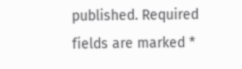published. Required fields are marked *